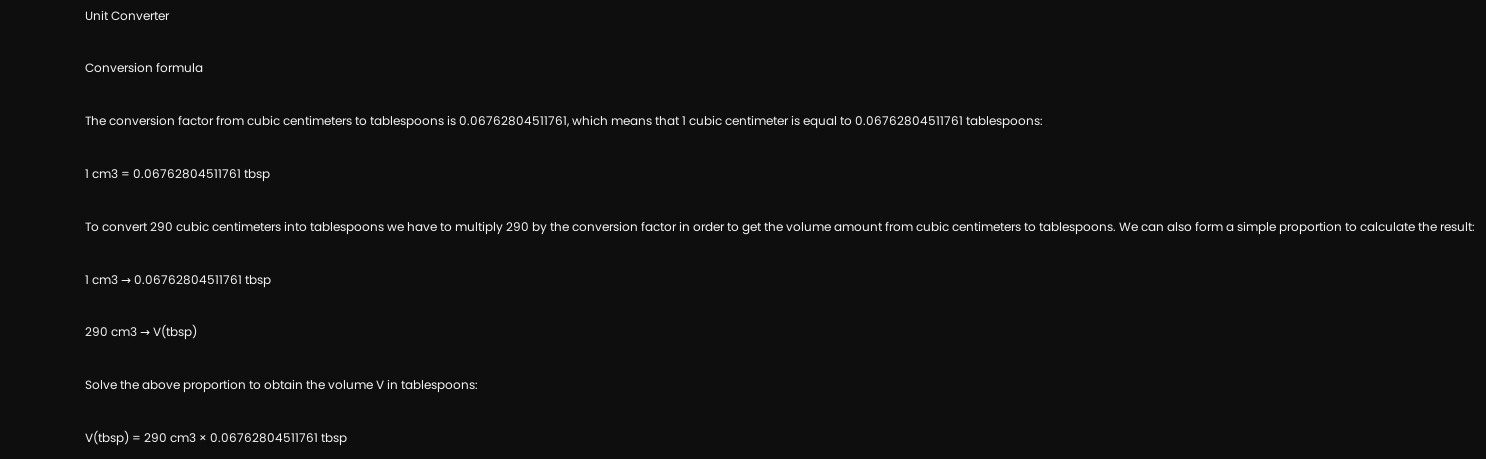Unit Converter

Conversion formula

The conversion factor from cubic centimeters to tablespoons is 0.06762804511761, which means that 1 cubic centimeter is equal to 0.06762804511761 tablespoons:

1 cm3 = 0.06762804511761 tbsp

To convert 290 cubic centimeters into tablespoons we have to multiply 290 by the conversion factor in order to get the volume amount from cubic centimeters to tablespoons. We can also form a simple proportion to calculate the result:

1 cm3 → 0.06762804511761 tbsp

290 cm3 → V(tbsp)

Solve the above proportion to obtain the volume V in tablespoons:

V(tbsp) = 290 cm3 × 0.06762804511761 tbsp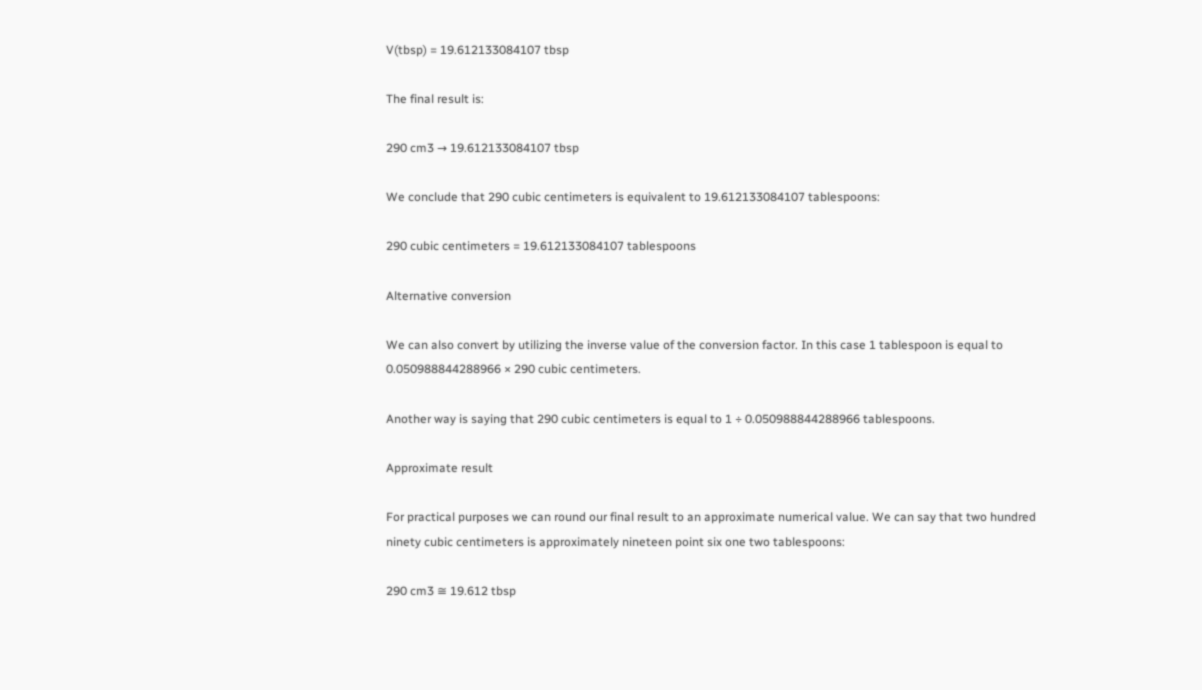V(tbsp) = 19.612133084107 tbsp

The final result is:

290 cm3 → 19.612133084107 tbsp

We conclude that 290 cubic centimeters is equivalent to 19.612133084107 tablespoons:

290 cubic centimeters = 19.612133084107 tablespoons

Alternative conversion

We can also convert by utilizing the inverse value of the conversion factor. In this case 1 tablespoon is equal to 0.050988844288966 × 290 cubic centimeters.

Another way is saying that 290 cubic centimeters is equal to 1 ÷ 0.050988844288966 tablespoons.

Approximate result

For practical purposes we can round our final result to an approximate numerical value. We can say that two hundred ninety cubic centimeters is approximately nineteen point six one two tablespoons:

290 cm3 ≅ 19.612 tbsp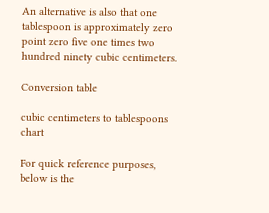An alternative is also that one tablespoon is approximately zero point zero five one times two hundred ninety cubic centimeters.

Conversion table

cubic centimeters to tablespoons chart

For quick reference purposes, below is the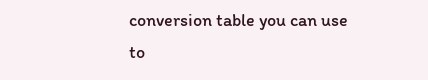conversion table you can use to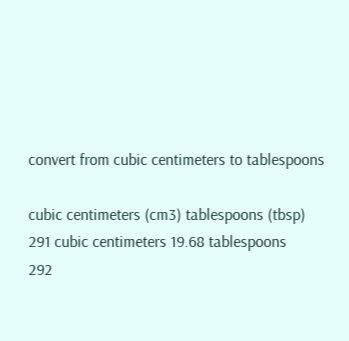convert from cubic centimeters to tablespoons

cubic centimeters (cm3) tablespoons (tbsp)
291 cubic centimeters 19.68 tablespoons
292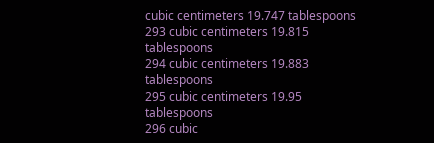cubic centimeters 19.747 tablespoons
293 cubic centimeters 19.815 tablespoons
294 cubic centimeters 19.883 tablespoons
295 cubic centimeters 19.95 tablespoons
296 cubic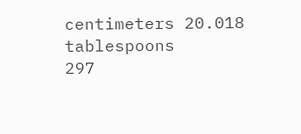centimeters 20.018 tablespoons
297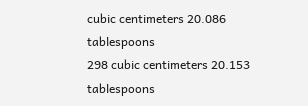cubic centimeters 20.086 tablespoons
298 cubic centimeters 20.153 tablespoons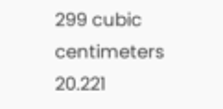299 cubic centimeters 20.221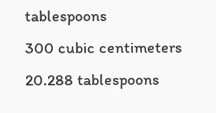tablespoons
300 cubic centimeters 20.288 tablespoons